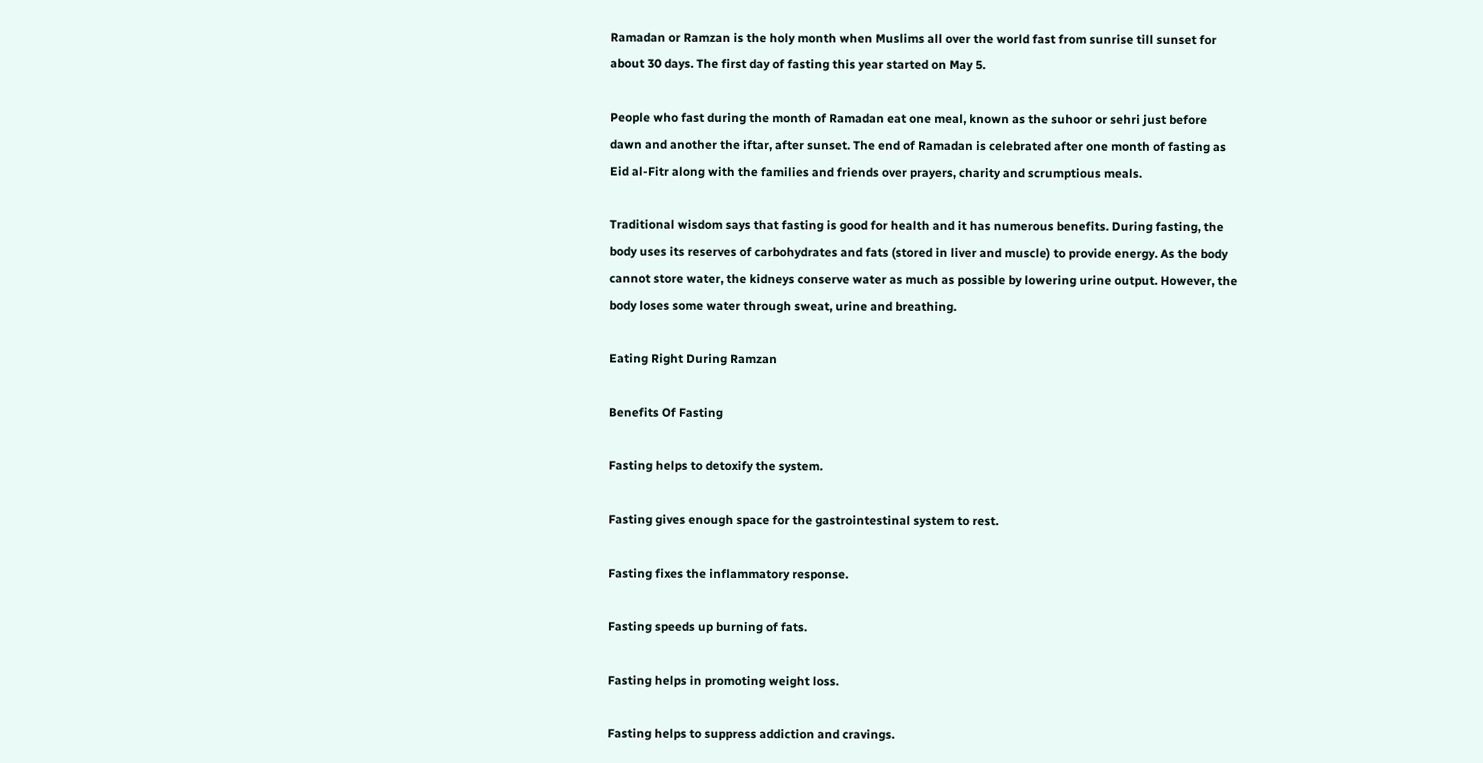Ramadan or Ramzan is the holy month when Muslims all over the world fast from sunrise till sunset for about 30 days. The first day of fasting this year started on May 5.

People who fast during the month of Ramadan eat one meal, known as the suhoor or sehri just before dawn and another the iftar, after sunset. The end of Ramadan is celebrated after one month of fasting as Eid al-Fitr along with the families and friends over prayers, charity and scrumptious meals.

Traditional wisdom says that fasting is good for health and it has numerous benefits. During fasting, the body uses its reserves of carbohydrates and fats (stored in liver and muscle) to provide energy. As the body cannot store water, the kidneys conserve water as much as possible by lowering urine output. However, the body loses some water through sweat, urine and breathing.

Eating Right During Ramzan

Benefits Of Fasting

Fasting helps to detoxify the system.

Fasting gives enough space for the gastrointestinal system to rest.

Fasting fixes the inflammatory response.

Fasting speeds up burning of fats.

Fasting helps in promoting weight loss.

Fasting helps to suppress addiction and cravings.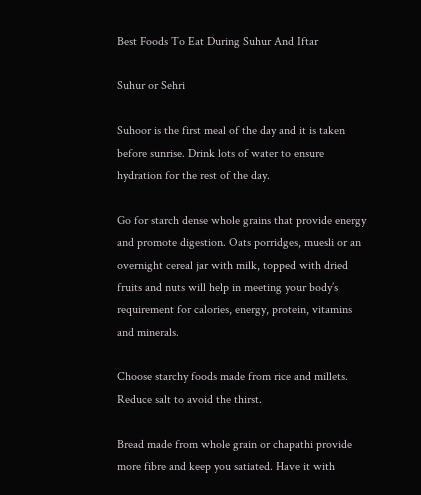Best Foods To Eat During Suhur And Iftar

Suhur or Sehri

Suhoor is the first meal of the day and it is taken before sunrise. Drink lots of water to ensure hydration for the rest of the day.

Go for starch dense whole grains that provide energy and promote digestion. Oats porridges, muesli or an overnight cereal jar with milk, topped with dried fruits and nuts will help in meeting your body’s requirement for calories, energy, protein, vitamins and minerals.

Choose starchy foods made from rice and millets. Reduce salt to avoid the thirst.

Bread made from whole grain or chapathi provide more fibre and keep you satiated. Have it with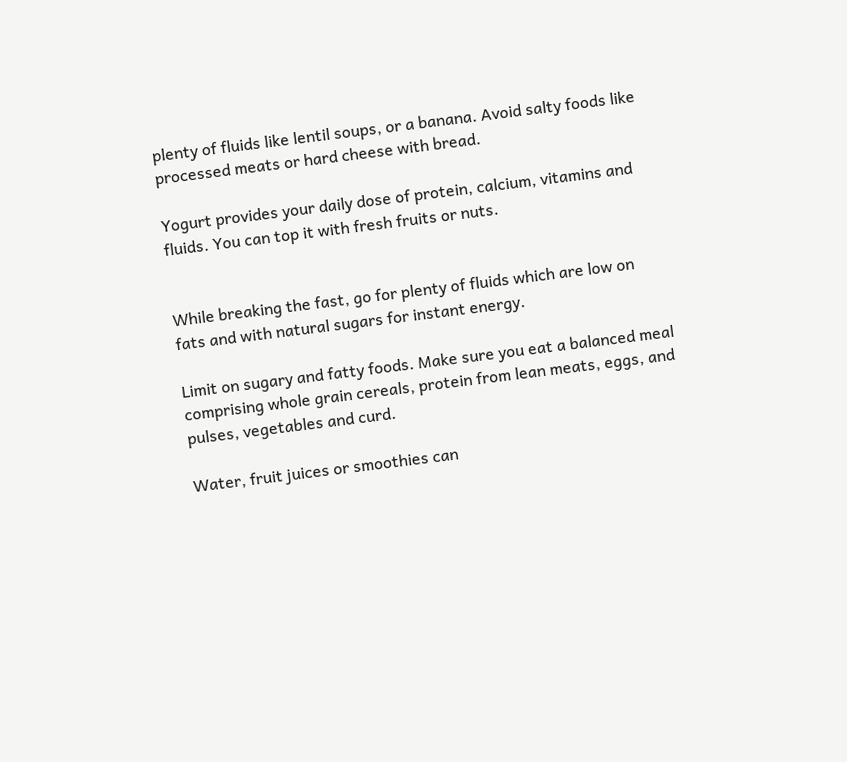plenty of fluids like lentil soups, or a banana. Avoid salty foods like processed meats or hard cheese with bread.

Yogurt provides your daily dose of protein, calcium, vitamins and fluids. You can top it with fresh fruits or nuts.


While breaking the fast, go for plenty of fluids which are low on fats and with natural sugars for instant energy.

Limit on sugary and fatty foods. Make sure you eat a balanced meal comprising whole grain cereals, protein from lean meats, eggs, and pulses, vegetables and curd.

Water, fruit juices or smoothies can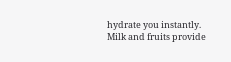hydrate you instantly. Milk and fruits provide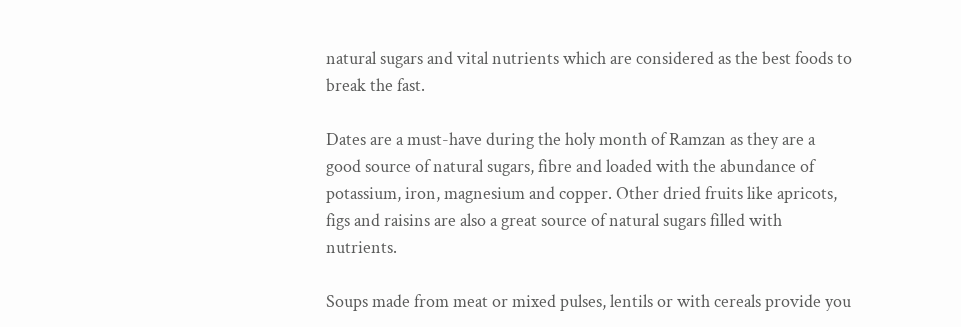natural sugars and vital nutrients which are considered as the best foods to break the fast.

Dates are a must-have during the holy month of Ramzan as they are a good source of natural sugars, fibre and loaded with the abundance of potassium, iron, magnesium and copper. Other dried fruits like apricots, figs and raisins are also a great source of natural sugars filled with nutrients.

Soups made from meat or mixed pulses, lentils or with cereals provide you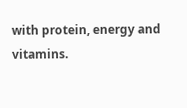with protein, energy and vitamins.